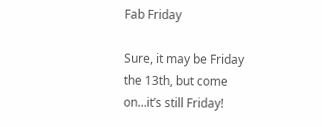Fab Friday

Sure, it may be Friday the 13th, but come on…it’s still Friday!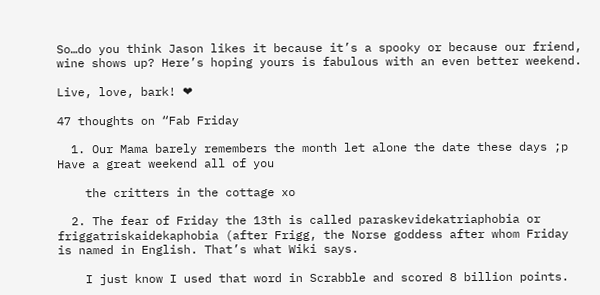So…do you think Jason likes it because it’s a spooky or because our friend, wine shows up? Here’s hoping yours is fabulous with an even better weekend.

Live, love, bark! ❤

47 thoughts on “Fab Friday

  1. Our Mama barely remembers the month let alone the date these days ;p Have a great weekend all of you

    the critters in the cottage xo

  2. The fear of Friday the 13th is called paraskevidekatriaphobia or friggatriskaidekaphobia (after Frigg, the Norse goddess after whom Friday is named in English. That’s what Wiki says.

    I just know I used that word in Scrabble and scored 8 billion points.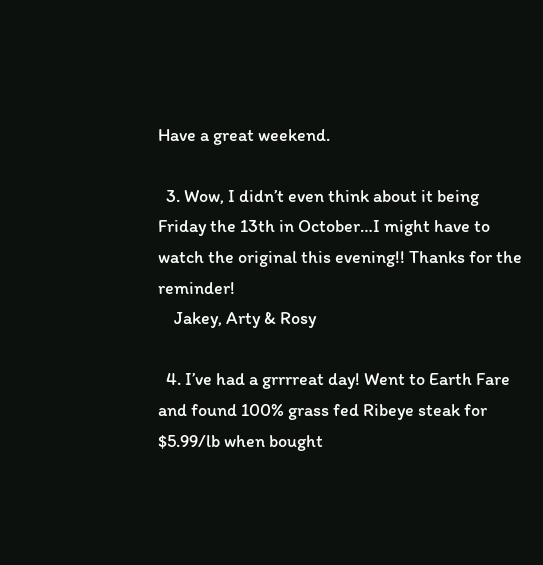Have a great weekend.

  3. Wow, I didn’t even think about it being Friday the 13th in October…I might have to watch the original this evening!! Thanks for the reminder!
    Jakey, Arty & Rosy

  4. I’ve had a grrrreat day! Went to Earth Fare and found 100% grass fed Ribeye steak for $5.99/lb when bought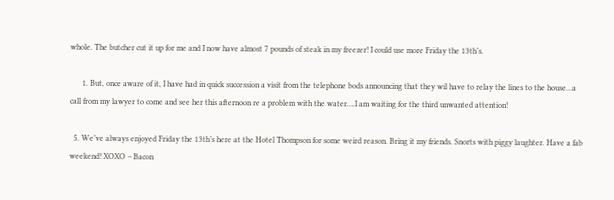whole. The butcher cut it up for me and I now have almost 7 pounds of steak in my freezer! I could use more Friday the 13th’s.

      1. But, once aware of it, I have had in quick succession a visit from the telephone bods announcing that they wil have to relay the lines to the house…a call from my lawyer to come and see her this afternoon re a problem with the water….I am waiting for the third unwanted attention!

  5. We’ve always enjoyed Friday the 13th’s here at the Hotel Thompson for some weird reason. Bring it my friends. Snorts with piggy laughter. Have a fab weekend! XOXO – Bacon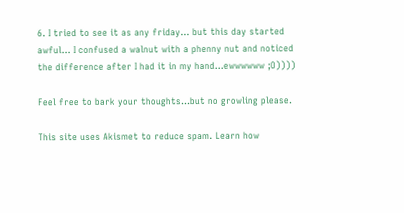6. I tried to see it as any friday… but this day started awful… I confused a walnut with a phenny nut and noticed the difference after I had it in my hand…ewwwwww ;O))))

Feel free to bark your thoughts...but no growling please.

This site uses Akismet to reduce spam. Learn how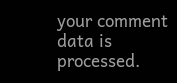your comment data is processed.